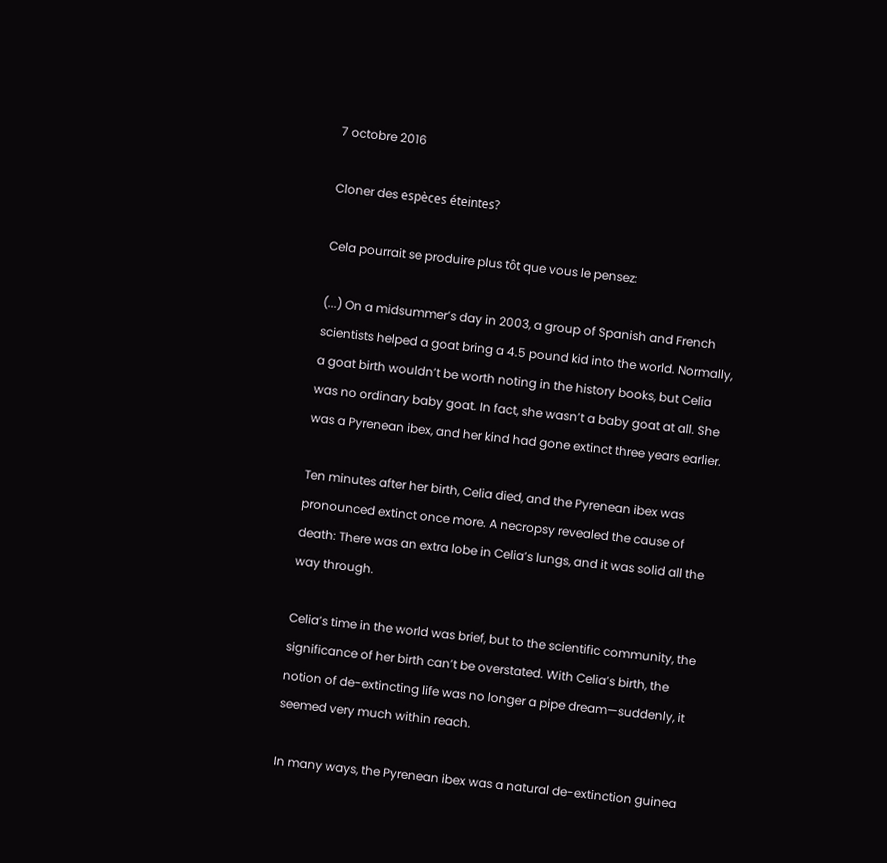7 octobre 2016

Cloner des espèces éteintes?

Cela pourrait se produire plus tôt que vous le pensez:

(...) On a midsummer’s day in 2003, a group of Spanish and French scientists helped a goat bring a 4.5 pound kid into the world. Normally, a goat birth wouldn’t be worth noting in the history books, but Celia was no ordinary baby goat. In fact, she wasn’t a baby goat at all. She was a Pyrenean ibex, and her kind had gone extinct three years earlier.

Ten minutes after her birth, Celia died, and the Pyrenean ibex was pronounced extinct once more. A necropsy revealed the cause of death: There was an extra lobe in Celia’s lungs, and it was solid all the way through.

Celia’s time in the world was brief, but to the scientific community, the significance of her birth can’t be overstated. With Celia’s birth, the notion of de-extincting life was no longer a pipe dream—suddenly, it seemed very much within reach.

In many ways, the Pyrenean ibex was a natural de-extinction guinea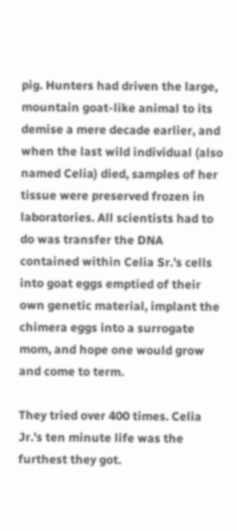pig. Hunters had driven the large, mountain goat-like animal to its demise a mere decade earlier, and when the last wild individual (also named Celia) died, samples of her tissue were preserved frozen in laboratories. All scientists had to do was transfer the DNA contained within Celia Sr.’s cells into goat eggs emptied of their own genetic material, implant the chimera eggs into a surrogate mom, and hope one would grow and come to term.

They tried over 400 times. Celia Jr.’s ten minute life was the furthest they got.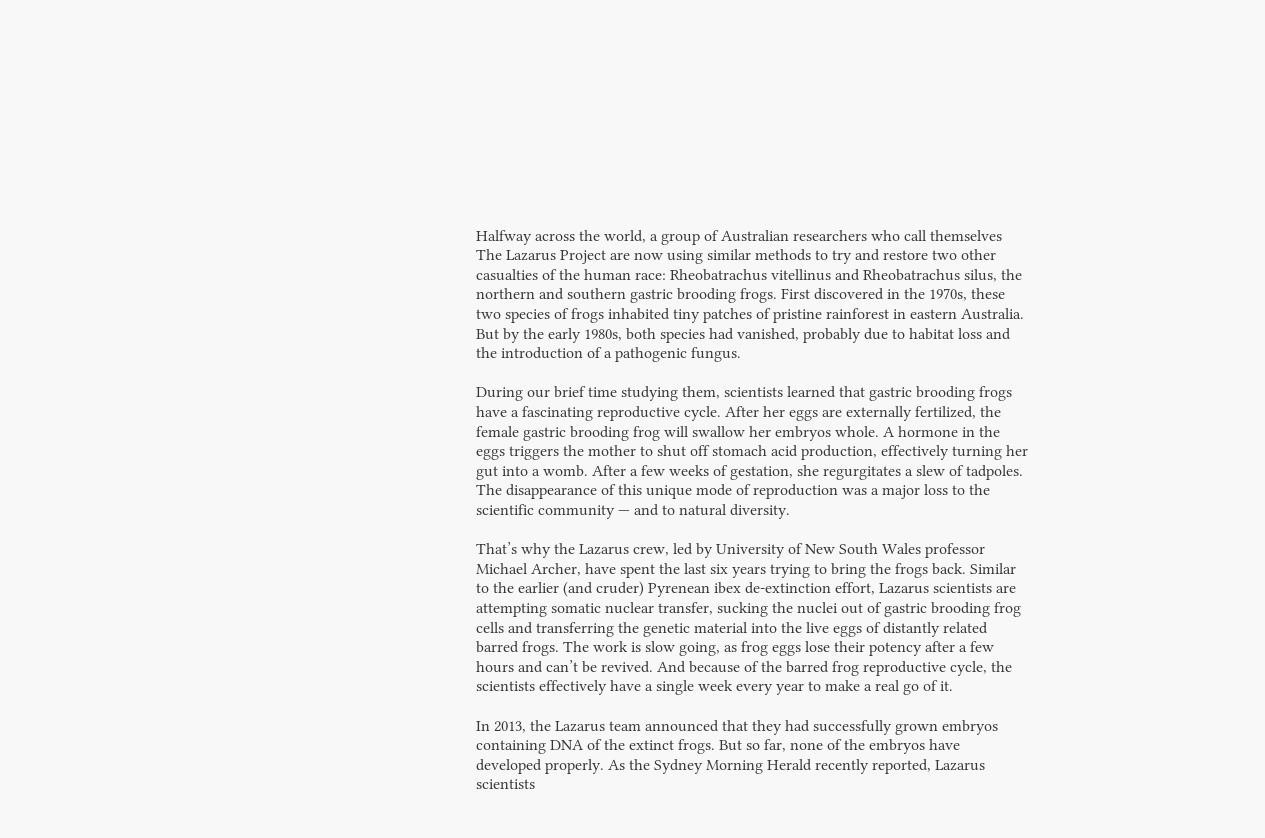Halfway across the world, a group of Australian researchers who call themselves The Lazarus Project are now using similar methods to try and restore two other casualties of the human race: Rheobatrachus vitellinus and Rheobatrachus silus, the northern and southern gastric brooding frogs. First discovered in the 1970s, these two species of frogs inhabited tiny patches of pristine rainforest in eastern Australia. But by the early 1980s, both species had vanished, probably due to habitat loss and the introduction of a pathogenic fungus.

During our brief time studying them, scientists learned that gastric brooding frogs have a fascinating reproductive cycle. After her eggs are externally fertilized, the female gastric brooding frog will swallow her embryos whole. A hormone in the eggs triggers the mother to shut off stomach acid production, effectively turning her gut into a womb. After a few weeks of gestation, she regurgitates a slew of tadpoles. The disappearance of this unique mode of reproduction was a major loss to the scientific community — and to natural diversity.

That’s why the Lazarus crew, led by University of New South Wales professor Michael Archer, have spent the last six years trying to bring the frogs back. Similar to the earlier (and cruder) Pyrenean ibex de-extinction effort, Lazarus scientists are attempting somatic nuclear transfer, sucking the nuclei out of gastric brooding frog cells and transferring the genetic material into the live eggs of distantly related barred frogs. The work is slow going, as frog eggs lose their potency after a few hours and can’t be revived. And because of the barred frog reproductive cycle, the scientists effectively have a single week every year to make a real go of it.

In 2013, the Lazarus team announced that they had successfully grown embryos containing DNA of the extinct frogs. But so far, none of the embryos have developed properly. As the Sydney Morning Herald recently reported, Lazarus scientists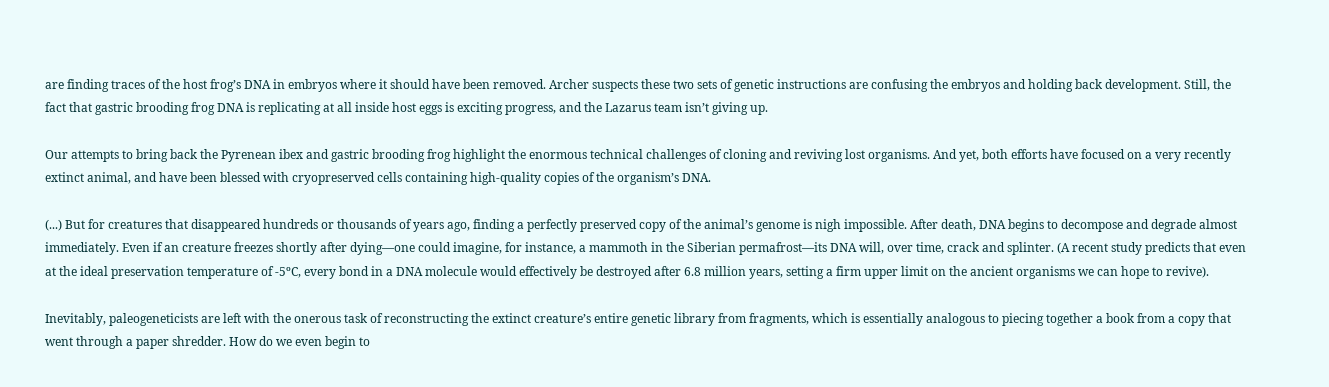are finding traces of the host frog’s DNA in embryos where it should have been removed. Archer suspects these two sets of genetic instructions are confusing the embryos and holding back development. Still, the fact that gastric brooding frog DNA is replicating at all inside host eggs is exciting progress, and the Lazarus team isn’t giving up.

Our attempts to bring back the Pyrenean ibex and gastric brooding frog highlight the enormous technical challenges of cloning and reviving lost organisms. And yet, both efforts have focused on a very recently extinct animal, and have been blessed with cryopreserved cells containing high-quality copies of the organism’s DNA.

(...) But for creatures that disappeared hundreds or thousands of years ago, finding a perfectly preserved copy of the animal’s genome is nigh impossible. After death, DNA begins to decompose and degrade almost immediately. Even if an creature freezes shortly after dying—one could imagine, for instance, a mammoth in the Siberian permafrost—its DNA will, over time, crack and splinter. (A recent study predicts that even at the ideal preservation temperature of -5ºC, every bond in a DNA molecule would effectively be destroyed after 6.8 million years, setting a firm upper limit on the ancient organisms we can hope to revive).

Inevitably, paleogeneticists are left with the onerous task of reconstructing the extinct creature’s entire genetic library from fragments, which is essentially analogous to piecing together a book from a copy that went through a paper shredder. How do we even begin to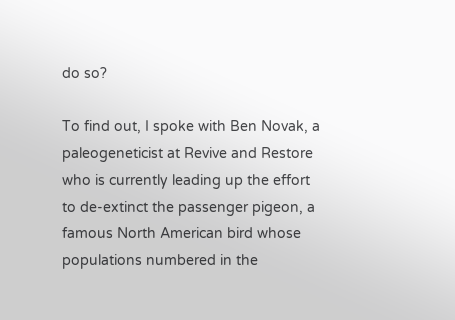do so?

To find out, I spoke with Ben Novak, a paleogeneticist at Revive and Restore who is currently leading up the effort to de-extinct the passenger pigeon, a famous North American bird whose populations numbered in the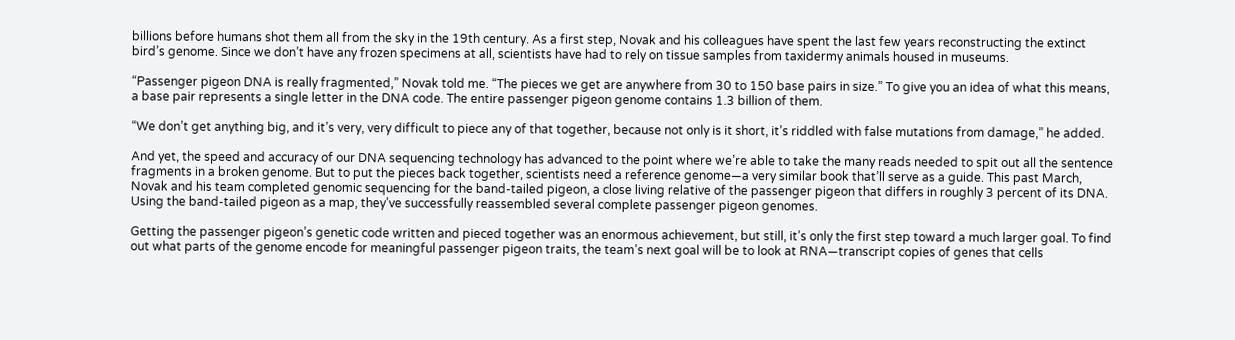billions before humans shot them all from the sky in the 19th century. As a first step, Novak and his colleagues have spent the last few years reconstructing the extinct bird’s genome. Since we don’t have any frozen specimens at all, scientists have had to rely on tissue samples from taxidermy animals housed in museums.

“Passenger pigeon DNA is really fragmented,” Novak told me. “The pieces we get are anywhere from 30 to 150 base pairs in size.” To give you an idea of what this means, a base pair represents a single letter in the DNA code. The entire passenger pigeon genome contains 1.3 billion of them.

“We don’t get anything big, and it’s very, very difficult to piece any of that together, because not only is it short, it’s riddled with false mutations from damage,” he added.

And yet, the speed and accuracy of our DNA sequencing technology has advanced to the point where we’re able to take the many reads needed to spit out all the sentence fragments in a broken genome. But to put the pieces back together, scientists need a reference genome—a very similar book that’ll serve as a guide. This past March, Novak and his team completed genomic sequencing for the band-tailed pigeon, a close living relative of the passenger pigeon that differs in roughly 3 percent of its DNA. Using the band-tailed pigeon as a map, they’ve successfully reassembled several complete passenger pigeon genomes.

Getting the passenger pigeon’s genetic code written and pieced together was an enormous achievement, but still, it’s only the first step toward a much larger goal. To find out what parts of the genome encode for meaningful passenger pigeon traits, the team’s next goal will be to look at RNA—transcript copies of genes that cells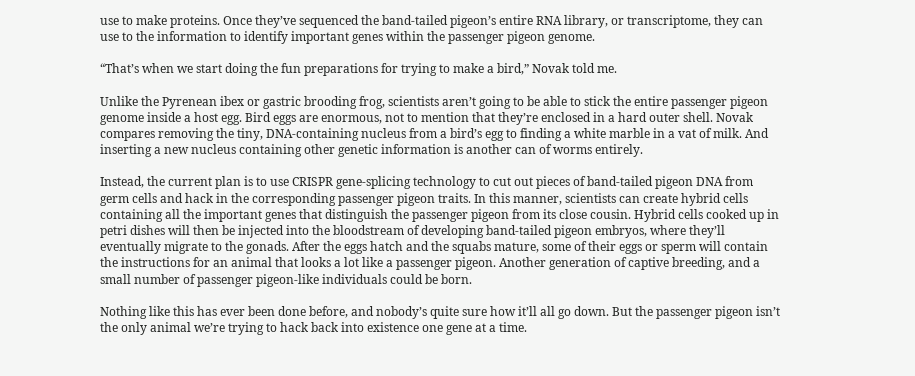use to make proteins. Once they’ve sequenced the band-tailed pigeon’s entire RNA library, or transcriptome, they can use to the information to identify important genes within the passenger pigeon genome.

“That’s when we start doing the fun preparations for trying to make a bird,” Novak told me.

Unlike the Pyrenean ibex or gastric brooding frog, scientists aren’t going to be able to stick the entire passenger pigeon genome inside a host egg. Bird eggs are enormous, not to mention that they’re enclosed in a hard outer shell. Novak compares removing the tiny, DNA-containing nucleus from a bird’s egg to finding a white marble in a vat of milk. And inserting a new nucleus containing other genetic information is another can of worms entirely.

Instead, the current plan is to use CRISPR gene-splicing technology to cut out pieces of band-tailed pigeon DNA from germ cells and hack in the corresponding passenger pigeon traits. In this manner, scientists can create hybrid cells containing all the important genes that distinguish the passenger pigeon from its close cousin. Hybrid cells cooked up in petri dishes will then be injected into the bloodstream of developing band-tailed pigeon embryos, where they’ll eventually migrate to the gonads. After the eggs hatch and the squabs mature, some of their eggs or sperm will contain the instructions for an animal that looks a lot like a passenger pigeon. Another generation of captive breeding, and a small number of passenger pigeon-like individuals could be born.

Nothing like this has ever been done before, and nobody’s quite sure how it’ll all go down. But the passenger pigeon isn’t the only animal we’re trying to hack back into existence one gene at a time.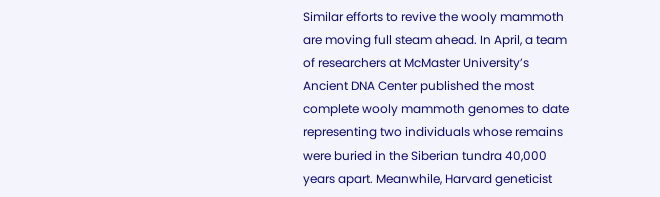Similar efforts to revive the wooly mammoth are moving full steam ahead. In April, a team of researchers at McMaster University’s Ancient DNA Center published the most complete wooly mammoth genomes to date representing two individuals whose remains were buried in the Siberian tundra 40,000 years apart. Meanwhile, Harvard geneticist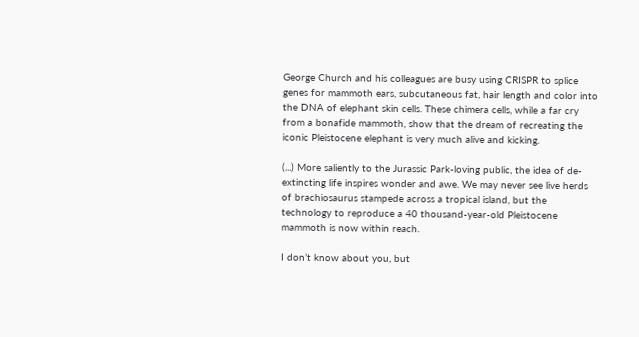George Church and his colleagues are busy using CRISPR to splice genes for mammoth ears, subcutaneous fat, hair length and color into the DNA of elephant skin cells. These chimera cells, while a far cry from a bonafide mammoth, show that the dream of recreating the iconic Pleistocene elephant is very much alive and kicking.

(...) More saliently to the Jurassic Park-loving public, the idea of de-extincting life inspires wonder and awe. We may never see live herds of brachiosaurus stampede across a tropical island, but the technology to reproduce a 40 thousand-year-old Pleistocene mammoth is now within reach.

I don’t know about you, but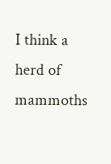I think a herd of mammoths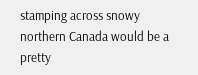stamping across snowy northern Canada would be a pretty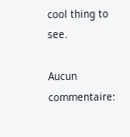cool thing to see.

Aucun commentaire: